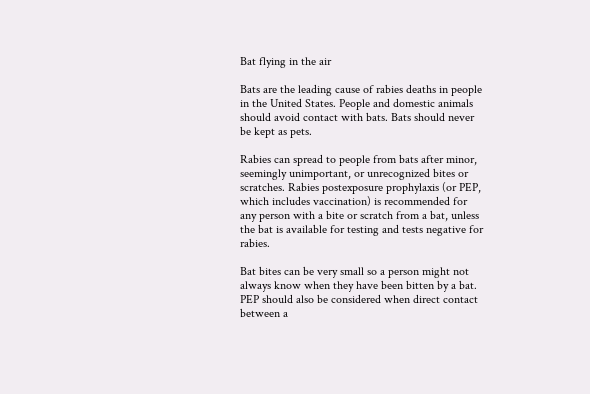Bat flying in the air

Bats are the leading cause of rabies deaths in people in the United States. People and domestic animals should avoid contact with bats. Bats should never be kept as pets.

Rabies can spread to people from bats after minor, seemingly unimportant, or unrecognized bites or scratches. Rabies postexposure prophylaxis (or PEP, which includes vaccination) is recommended for any person with a bite or scratch from a bat, unless the bat is available for testing and tests negative for rabies.

Bat bites can be very small so a person might not always know when they have been bitten by a bat. PEP should also be considered when direct contact between a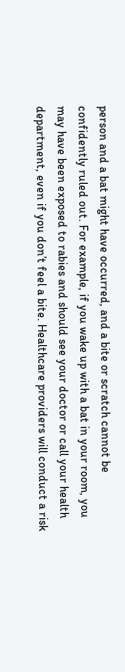person and a bat might have occurred, and a bite or scratch cannot be confidently ruled out. For example, if you wake up with a bat in your room, you may have been exposed to rabies and should see your doctor or call your health department, even if you don’t feel a bite. Healthcare providers will conduct a risk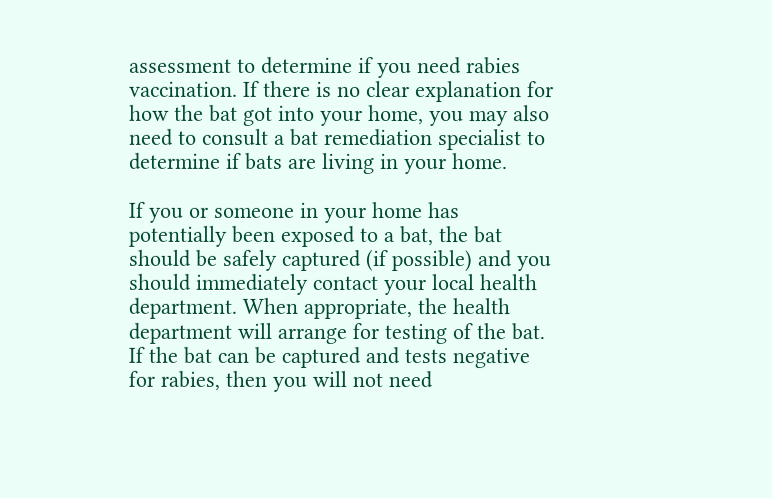assessment to determine if you need rabies vaccination. If there is no clear explanation for how the bat got into your home, you may also need to consult a bat remediation specialist to determine if bats are living in your home.

If you or someone in your home has potentially been exposed to a bat, the bat should be safely captured (if possible) and you should immediately contact your local health department. When appropriate, the health department will arrange for testing of the bat. If the bat can be captured and tests negative for rabies, then you will not need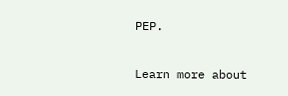PEP.

Learn more about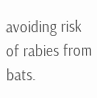avoiding risk of rabies from bats.